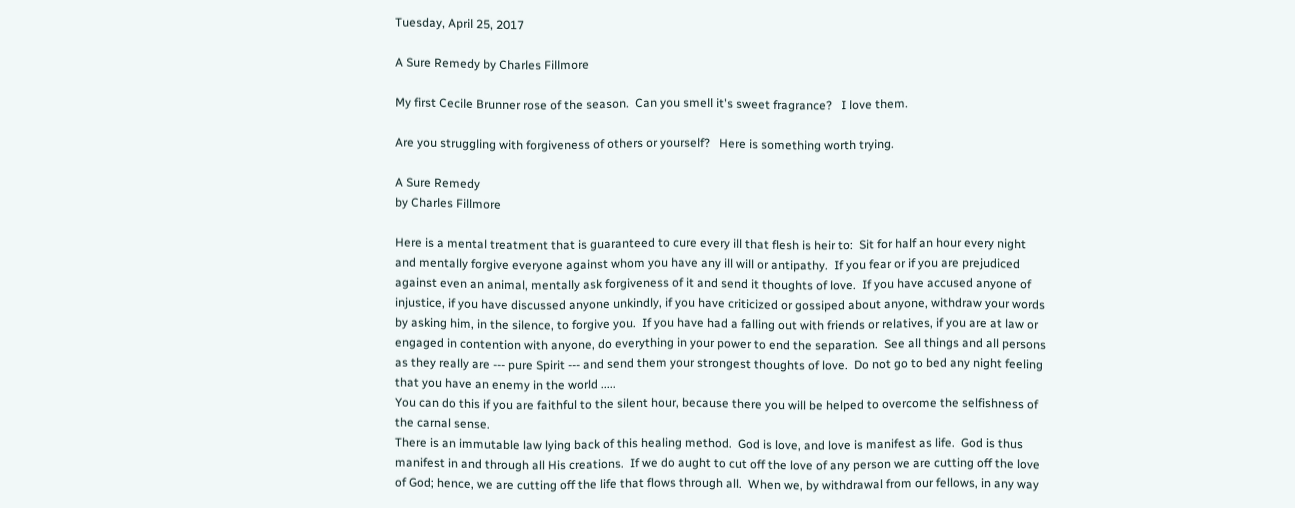Tuesday, April 25, 2017

A Sure Remedy by Charles Fillmore

My first Cecile Brunner rose of the season.  Can you smell it's sweet fragrance?   I love them.

Are you struggling with forgiveness of others or yourself?   Here is something worth trying.

A Sure Remedy
by Charles Fillmore

Here is a mental treatment that is guaranteed to cure every ill that flesh is heir to:  Sit for half an hour every night and mentally forgive everyone against whom you have any ill will or antipathy.  If you fear or if you are prejudiced against even an animal, mentally ask forgiveness of it and send it thoughts of love.  If you have accused anyone of injustice, if you have discussed anyone unkindly, if you have criticized or gossiped about anyone, withdraw your words by asking him, in the silence, to forgive you.  If you have had a falling out with friends or relatives, if you are at law or engaged in contention with anyone, do everything in your power to end the separation.  See all things and all persons as they really are --- pure Spirit --- and send them your strongest thoughts of love.  Do not go to bed any night feeling that you have an enemy in the world .....
You can do this if you are faithful to the silent hour, because there you will be helped to overcome the selfishness of the carnal sense.
There is an immutable law lying back of this healing method.  God is love, and love is manifest as life.  God is thus manifest in and through all His creations.  If we do aught to cut off the love of any person we are cutting off the love of God; hence, we are cutting off the life that flows through all.  When we, by withdrawal from our fellows, in any way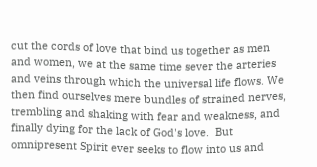cut the cords of love that bind us together as men and women, we at the same time sever the arteries and veins through which the universal life flows. We then find ourselves mere bundles of strained nerves, trembling and shaking with fear and weakness, and finally dying for the lack of God's love.  But omnipresent Spirit ever seeks to flow into us and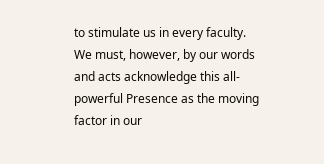to stimulate us in every faculty.  We must, however, by our words and acts acknowledge this all-powerful Presence as the moving factor in our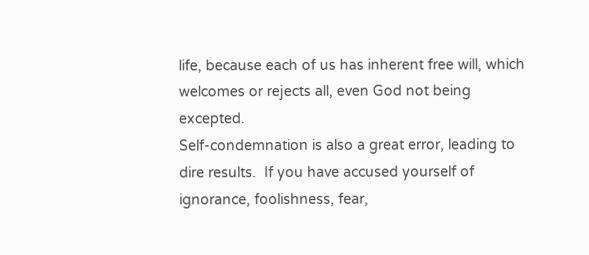life, because each of us has inherent free will, which welcomes or rejects all, even God not being excepted.
Self-condemnation is also a great error, leading to dire results.  If you have accused yourself of ignorance, foolishness, fear,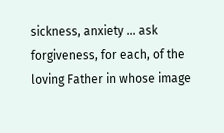sickness, anxiety ... ask forgiveness, for each, of the loving Father in whose image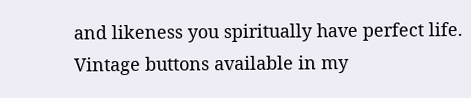and likeness you spiritually have perfect life.
Vintage buttons available in my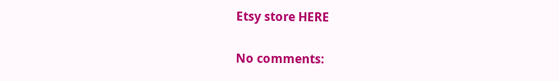Etsy store HERE

No comments: